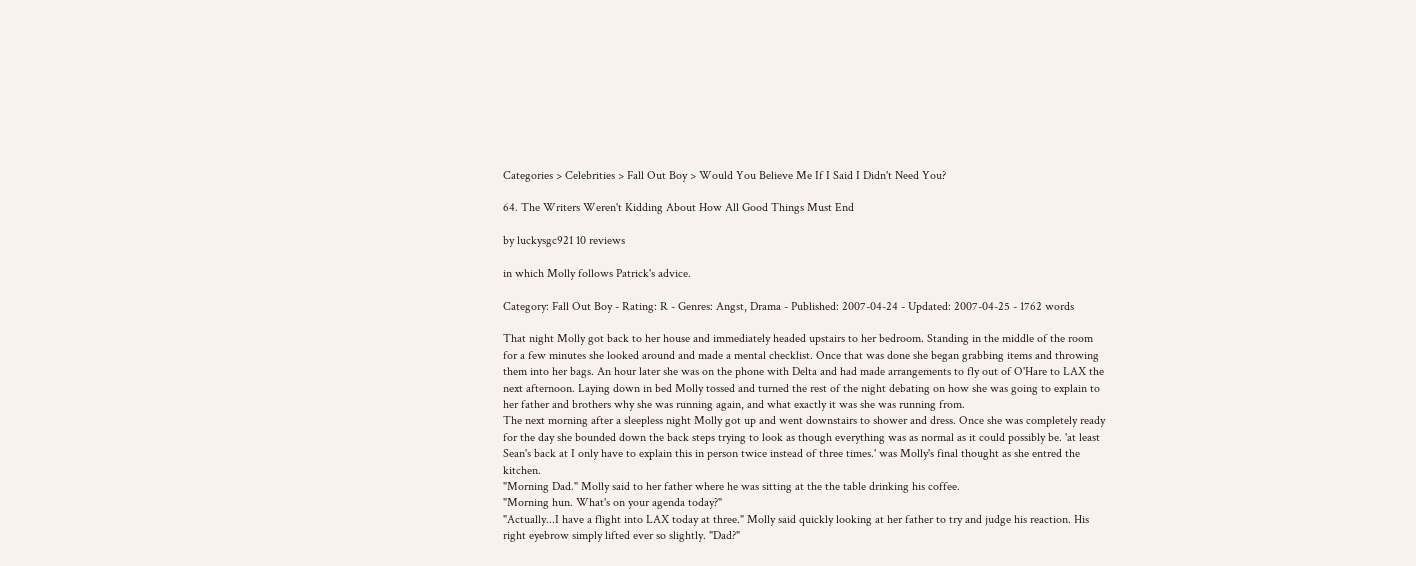Categories > Celebrities > Fall Out Boy > Would You Believe Me If I Said I Didn't Need You?

64. The Writers Weren't Kidding About How All Good Things Must End

by luckysgc921 10 reviews

in which Molly follows Patrick's advice.

Category: Fall Out Boy - Rating: R - Genres: Angst, Drama - Published: 2007-04-24 - Updated: 2007-04-25 - 1762 words

That night Molly got back to her house and immediately headed upstairs to her bedroom. Standing in the middle of the room for a few minutes she looked around and made a mental checklist. Once that was done she began grabbing items and throwing them into her bags. An hour later she was on the phone with Delta and had made arrangements to fly out of O'Hare to LAX the next afternoon. Laying down in bed Molly tossed and turned the rest of the night debating on how she was going to explain to her father and brothers why she was running again, and what exactly it was she was running from.
The next morning after a sleepless night Molly got up and went downstairs to shower and dress. Once she was completely ready for the day she bounded down the back steps trying to look as though everything was as normal as it could possibly be. 'at least Sean's back at I only have to explain this in person twice instead of three times.' was Molly's final thought as she entred the kitchen.
"Morning Dad." Molly said to her father where he was sitting at the the table drinking his coffee.
"Morning hun. What's on your agenda today?"
"Actually...I have a flight into LAX today at three." Molly said quickly looking at her father to try and judge his reaction. His right eyebrow simply lifted ever so slightly. "Dad?"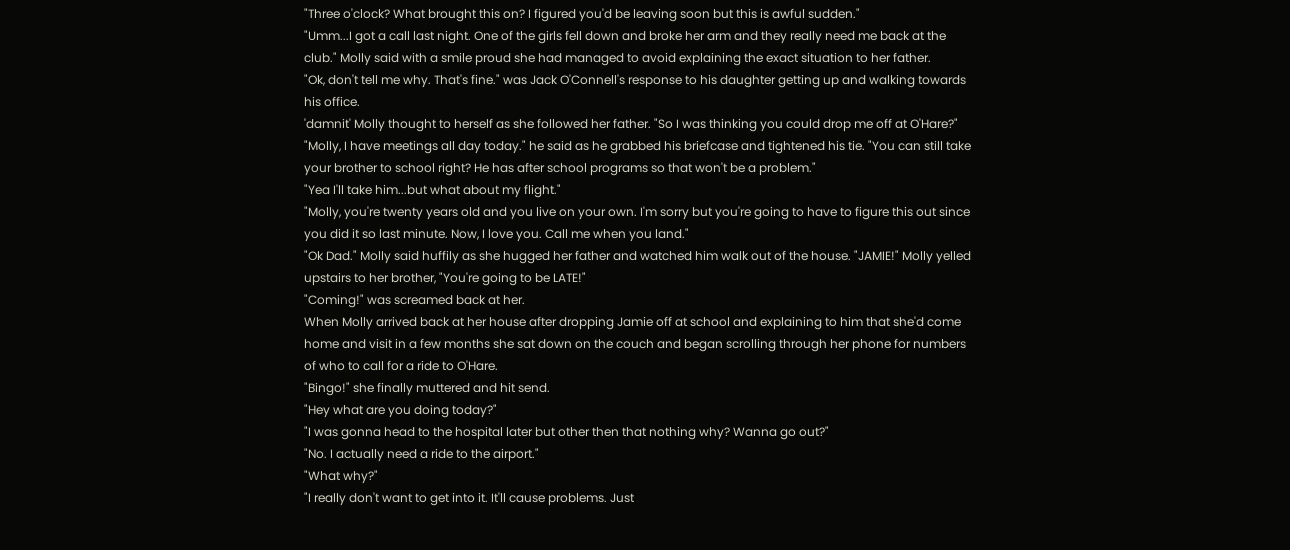"Three o'clock? What brought this on? I figured you'd be leaving soon but this is awful sudden."
"Umm...I got a call last night. One of the girls fell down and broke her arm and they really need me back at the club." Molly said with a smile proud she had managed to avoid explaining the exact situation to her father.
"Ok, don't tell me why. That's fine." was Jack O'Connell's response to his daughter getting up and walking towards his office.
'damnit' Molly thought to herself as she followed her father. "So I was thinking you could drop me off at O'Hare?"
"Molly, I have meetings all day today." he said as he grabbed his briefcase and tightened his tie. "You can still take your brother to school right? He has after school programs so that won't be a problem."
"Yea I'll take him...but what about my flight."
"Molly, you're twenty years old and you live on your own. I'm sorry but you're going to have to figure this out since you did it so last minute. Now, I love you. Call me when you land."
"Ok Dad." Molly said huffily as she hugged her father and watched him walk out of the house. "JAMIE!" Molly yelled upstairs to her brother, "You're going to be LATE!"
"Coming!" was screamed back at her.
When Molly arrived back at her house after dropping Jamie off at school and explaining to him that she'd come home and visit in a few months she sat down on the couch and began scrolling through her phone for numbers of who to call for a ride to O'Hare.
"Bingo!" she finally muttered and hit send.
"Hey what are you doing today?"
"I was gonna head to the hospital later but other then that nothing why? Wanna go out?"
"No. I actually need a ride to the airport."
"What why?"
"I really don't want to get into it. It'll cause problems. Just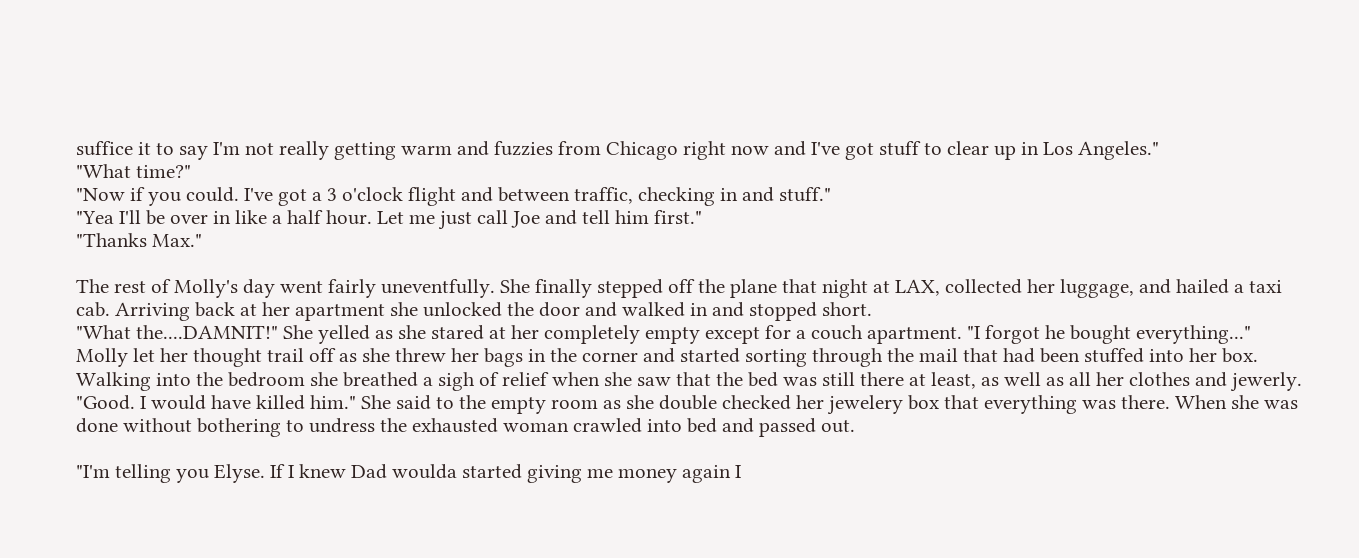suffice it to say I'm not really getting warm and fuzzies from Chicago right now and I've got stuff to clear up in Los Angeles."
"What time?"
"Now if you could. I've got a 3 o'clock flight and between traffic, checking in and stuff."
"Yea I'll be over in like a half hour. Let me just call Joe and tell him first."
"Thanks Max."

The rest of Molly's day went fairly uneventfully. She finally stepped off the plane that night at LAX, collected her luggage, and hailed a taxi cab. Arriving back at her apartment she unlocked the door and walked in and stopped short.
"What the....DAMNIT!" She yelled as she stared at her completely empty except for a couch apartment. "I forgot he bought everything..." Molly let her thought trail off as she threw her bags in the corner and started sorting through the mail that had been stuffed into her box. Walking into the bedroom she breathed a sigh of relief when she saw that the bed was still there at least, as well as all her clothes and jewerly.
"Good. I would have killed him." She said to the empty room as she double checked her jewelery box that everything was there. When she was done without bothering to undress the exhausted woman crawled into bed and passed out.

"I'm telling you Elyse. If I knew Dad woulda started giving me money again I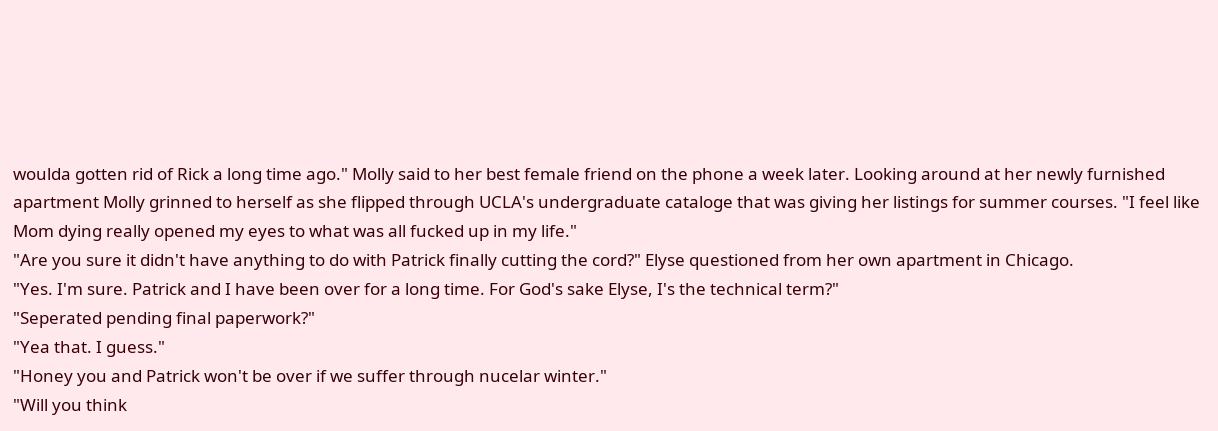woulda gotten rid of Rick a long time ago." Molly said to her best female friend on the phone a week later. Looking around at her newly furnished apartment Molly grinned to herself as she flipped through UCLA's undergraduate cataloge that was giving her listings for summer courses. "I feel like Mom dying really opened my eyes to what was all fucked up in my life."
"Are you sure it didn't have anything to do with Patrick finally cutting the cord?" Elyse questioned from her own apartment in Chicago.
"Yes. I'm sure. Patrick and I have been over for a long time. For God's sake Elyse, I's the technical term?"
"Seperated pending final paperwork?"
"Yea that. I guess."
"Honey you and Patrick won't be over if we suffer through nucelar winter."
"Will you think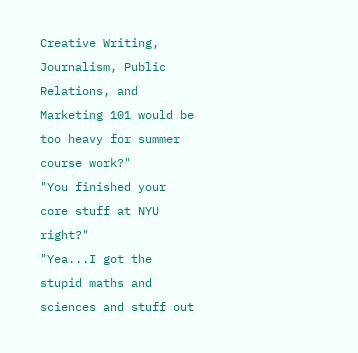Creative Writing, Journalism, Public Relations, and Marketing 101 would be too heavy for summer course work?"
"You finished your core stuff at NYU right?"
"Yea...I got the stupid maths and sciences and stuff out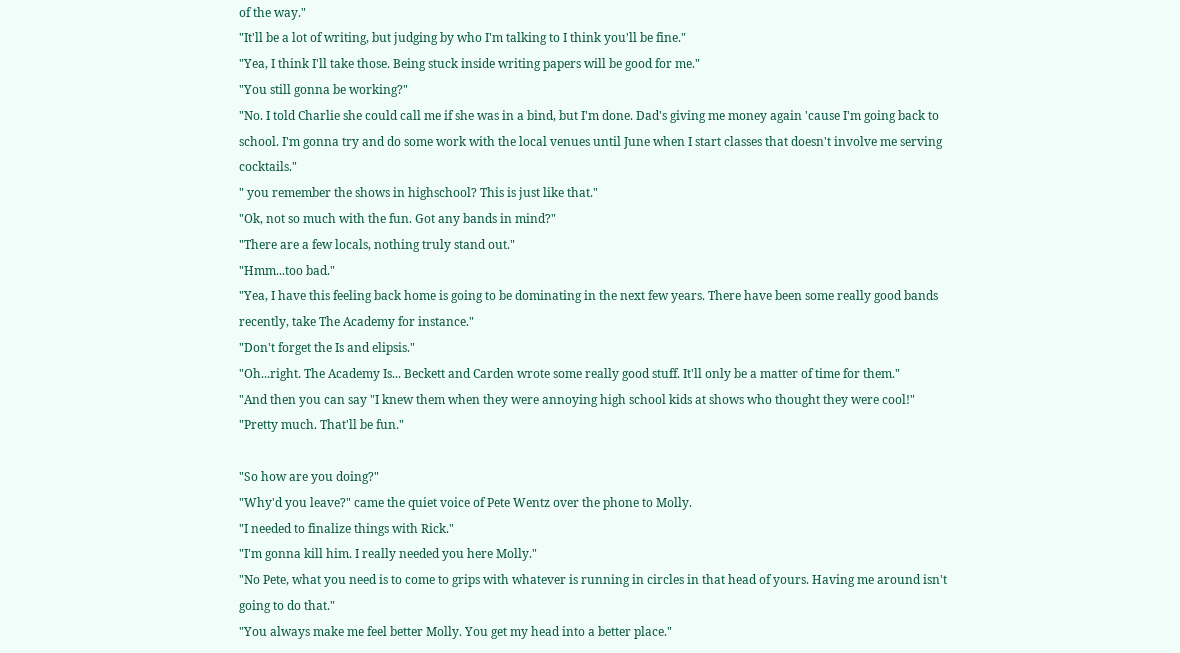of the way."
"It'll be a lot of writing, but judging by who I'm talking to I think you'll be fine."
"Yea, I think I'll take those. Being stuck inside writing papers will be good for me."
"You still gonna be working?"
"No. I told Charlie she could call me if she was in a bind, but I'm done. Dad's giving me money again 'cause I'm going back to school. I'm gonna try and do some work with the local venues until June when I start classes that doesn't involve me serving cocktails."
" you remember the shows in highschool? This is just like that."
"Ok, not so much with the fun. Got any bands in mind?"
"There are a few locals, nothing truly stand out."
"Hmm...too bad."
"Yea, I have this feeling back home is going to be dominating in the next few years. There have been some really good bands recently, take The Academy for instance."
"Don't forget the Is and elipsis."
"Oh...right. The Academy Is... Beckett and Carden wrote some really good stuff. It'll only be a matter of time for them."
"And then you can say "I knew them when they were annoying high school kids at shows who thought they were cool!"
"Pretty much. That'll be fun."

"So how are you doing?"
"Why'd you leave?" came the quiet voice of Pete Wentz over the phone to Molly.
"I needed to finalize things with Rick."
"I'm gonna kill him. I really needed you here Molly."
"No Pete, what you need is to come to grips with whatever is running in circles in that head of yours. Having me around isn't going to do that."
"You always make me feel better Molly. You get my head into a better place."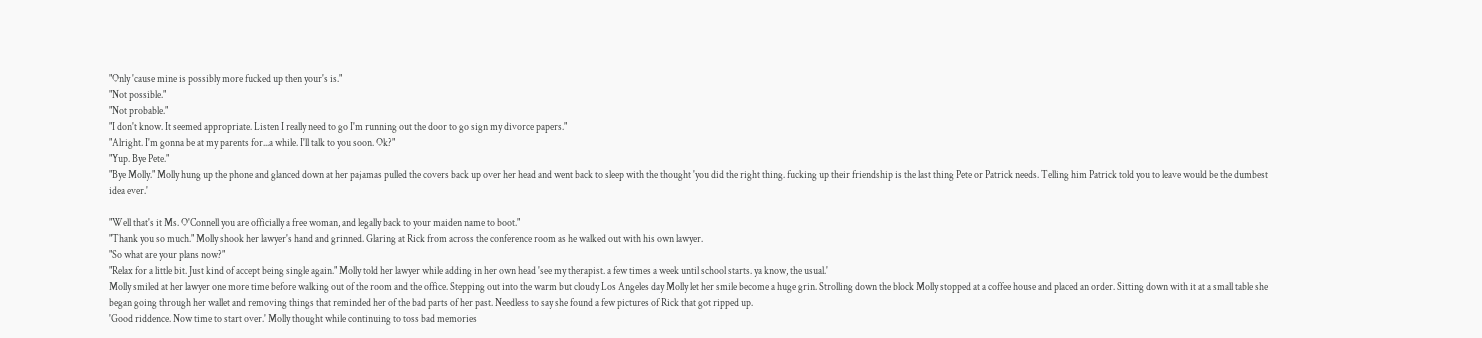"Only 'cause mine is possibly more fucked up then your's is."
"Not possible."
"Not probable."
"I don't know. It seemed appropriate. Listen I really need to go I'm running out the door to go sign my divorce papers."
"Alright. I'm gonna be at my parents for...a while. I'll talk to you soon. Ok?"
"Yup. Bye Pete."
"Bye Molly." Molly hung up the phone and glanced down at her pajamas pulled the covers back up over her head and went back to sleep with the thought 'you did the right thing. fucking up their friendship is the last thing Pete or Patrick needs. Telling him Patrick told you to leave would be the dumbest idea ever.'

"Well that's it Ms. O'Connell you are officially a free woman, and legally back to your maiden name to boot."
"Thank you so much." Molly shook her lawyer's hand and grinned. Glaring at Rick from across the conference room as he walked out with his own lawyer.
"So what are your plans now?"
"Relax for a little bit. Just kind of accept being single again." Molly told her lawyer while adding in her own head 'see my therapist. a few times a week until school starts. ya know, the usual.'
Molly smiled at her lawyer one more time before walking out of the room and the office. Stepping out into the warm but cloudy Los Angeles day Molly let her smile become a huge grin. Strolling down the block Molly stopped at a coffee house and placed an order. Sitting down with it at a small table she began going through her wallet and removing things that reminded her of the bad parts of her past. Needless to say she found a few pictures of Rick that got ripped up.
'Good riddence. Now time to start over.' Molly thought while continuing to toss bad memories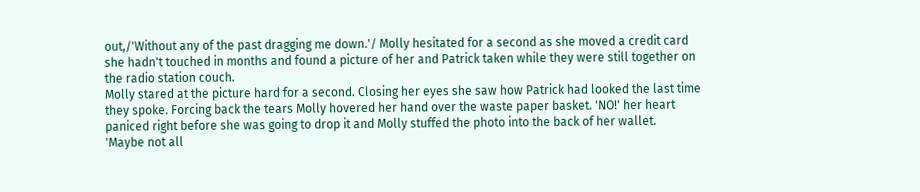out,/'Without any of the past dragging me down.'/ Molly hesitated for a second as she moved a credit card she hadn't touched in months and found a picture of her and Patrick taken while they were still together on the radio station couch.
Molly stared at the picture hard for a second. Closing her eyes she saw how Patrick had looked the last time they spoke. Forcing back the tears Molly hovered her hand over the waste paper basket. 'NO!' her heart paniced right before she was going to drop it and Molly stuffed the photo into the back of her wallet.
'Maybe not all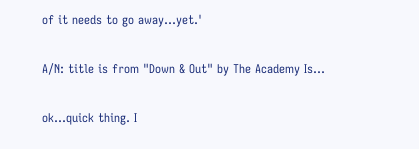of it needs to go away...yet.'

A/N: title is from "Down & Out" by The Academy Is...

ok...quick thing. I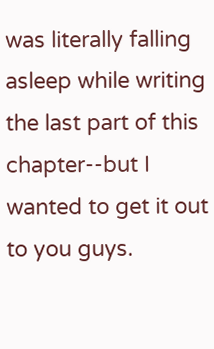was literally falling asleep while writing the last part of this chapter--but I wanted to get it out to you guys.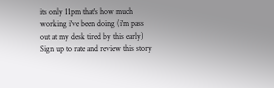its only 11pm that's how much working i've been doing (i'm pass out at my desk tired by this early)
Sign up to rate and review this story